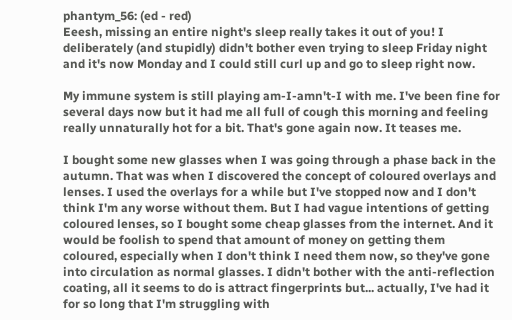phantym_56: (ed - red)
Eeesh, missing an entire night's sleep really takes it out of you! I deliberately (and stupidly) didn't bother even trying to sleep Friday night and it's now Monday and I could still curl up and go to sleep right now.

My immune system is still playing am-I-amn't-I with me. I've been fine for several days now but it had me all full of cough this morning and feeling really unnaturally hot for a bit. That's gone again now. It teases me.

I bought some new glasses when I was going through a phase back in the autumn. That was when I discovered the concept of coloured overlays and lenses. I used the overlays for a while but I've stopped now and I don't think I'm any worse without them. But I had vague intentions of getting coloured lenses, so I bought some cheap glasses from the internet. And it would be foolish to spend that amount of money on getting them coloured, especially when I don't think I need them now, so they've gone into circulation as normal glasses. I didn't bother with the anti-reflection coating, all it seems to do is attract fingerprints but... actually, I've had it for so long that I'm struggling with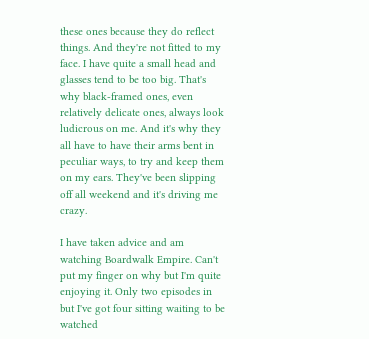these ones because they do reflect things. And they're not fitted to my face. I have quite a small head and glasses tend to be too big. That's why black-framed ones, even relatively delicate ones, always look ludicrous on me. And it's why they all have to have their arms bent in peculiar ways, to try and keep them on my ears. They've been slipping off all weekend and it's driving me crazy.

I have taken advice and am watching Boardwalk Empire. Can't put my finger on why but I'm quite enjoying it. Only two episodes in but I've got four sitting waiting to be watched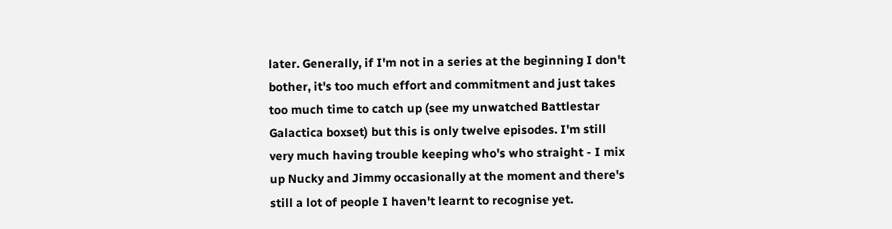later. Generally, if I'm not in a series at the beginning I don't bother, it's too much effort and commitment and just takes too much time to catch up (see my unwatched Battlestar Galactica boxset) but this is only twelve episodes. I'm still very much having trouble keeping who's who straight - I mix up Nucky and Jimmy occasionally at the moment and there's still a lot of people I haven't learnt to recognise yet.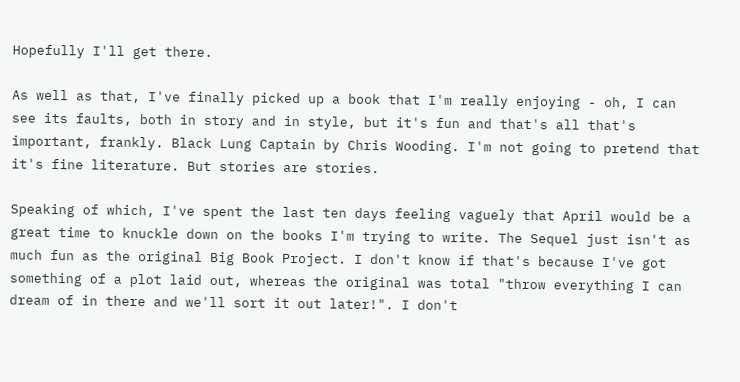Hopefully I'll get there.

As well as that, I've finally picked up a book that I'm really enjoying - oh, I can see its faults, both in story and in style, but it's fun and that's all that's important, frankly. Black Lung Captain by Chris Wooding. I'm not going to pretend that it's fine literature. But stories are stories.

Speaking of which, I've spent the last ten days feeling vaguely that April would be a great time to knuckle down on the books I'm trying to write. The Sequel just isn't as much fun as the original Big Book Project. I don't know if that's because I've got something of a plot laid out, whereas the original was total "throw everything I can dream of in there and we'll sort it out later!". I don't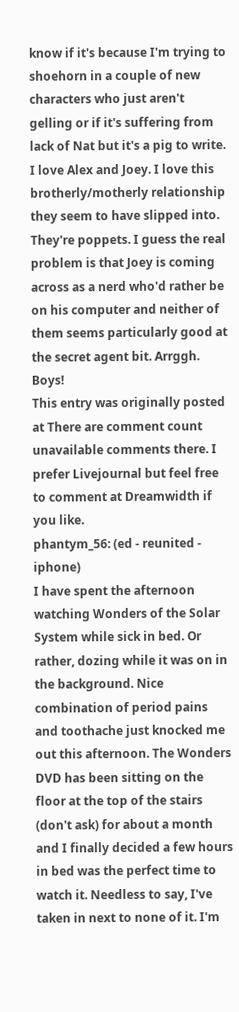know if it's because I'm trying to shoehorn in a couple of new characters who just aren't gelling or if it's suffering from lack of Nat but it's a pig to write. I love Alex and Joey. I love this brotherly/motherly relationship they seem to have slipped into. They're poppets. I guess the real problem is that Joey is coming across as a nerd who'd rather be on his computer and neither of them seems particularly good at the secret agent bit. Arrggh. Boys!
This entry was originally posted at There are comment count unavailable comments there. I prefer Livejournal but feel free to comment at Dreamwidth if you like.
phantym_56: (ed - reunited - iphone)
I have spent the afternoon watching Wonders of the Solar System while sick in bed. Or rather, dozing while it was on in the background. Nice combination of period pains and toothache just knocked me out this afternoon. The Wonders DVD has been sitting on the floor at the top of the stairs (don't ask) for about a month and I finally decided a few hours in bed was the perfect time to watch it. Needless to say, I've taken in next to none of it. I'm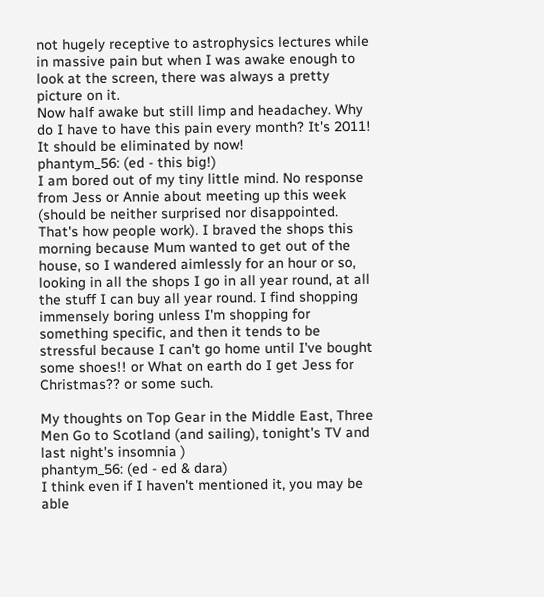not hugely receptive to astrophysics lectures while in massive pain but when I was awake enough to look at the screen, there was always a pretty picture on it.
Now half awake but still limp and headachey. Why do I have to have this pain every month? It's 2011! It should be eliminated by now!
phantym_56: (ed - this big!)
I am bored out of my tiny little mind. No response from Jess or Annie about meeting up this week (should be neither surprised nor disappointed. That's how people work). I braved the shops this morning because Mum wanted to get out of the house, so I wandered aimlessly for an hour or so, looking in all the shops I go in all year round, at all the stuff I can buy all year round. I find shopping immensely boring unless I'm shopping for something specific, and then it tends to be stressful because I can't go home until I've bought some shoes!! or What on earth do I get Jess for Christmas?? or some such.

My thoughts on Top Gear in the Middle East, Three Men Go to Scotland (and sailing), tonight's TV and last night's insomnia )
phantym_56: (ed - ed & dara)
I think even if I haven't mentioned it, you may be able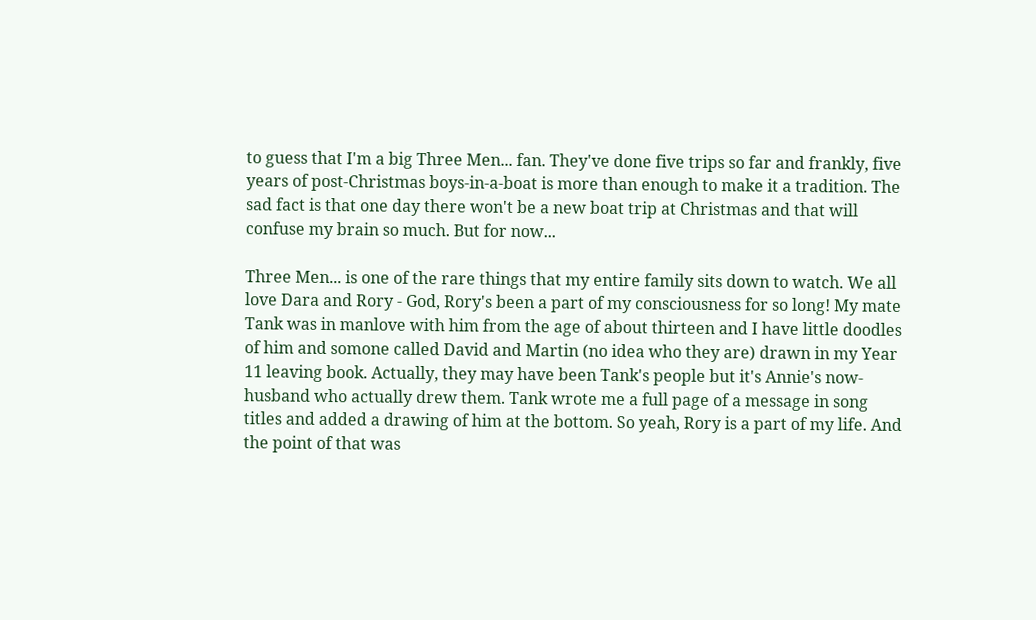to guess that I'm a big Three Men... fan. They've done five trips so far and frankly, five years of post-Christmas boys-in-a-boat is more than enough to make it a tradition. The sad fact is that one day there won't be a new boat trip at Christmas and that will confuse my brain so much. But for now...

Three Men... is one of the rare things that my entire family sits down to watch. We all love Dara and Rory - God, Rory's been a part of my consciousness for so long! My mate Tank was in manlove with him from the age of about thirteen and I have little doodles of him and somone called David and Martin (no idea who they are) drawn in my Year 11 leaving book. Actually, they may have been Tank's people but it's Annie's now-husband who actually drew them. Tank wrote me a full page of a message in song titles and added a drawing of him at the bottom. So yeah, Rory is a part of my life. And the point of that was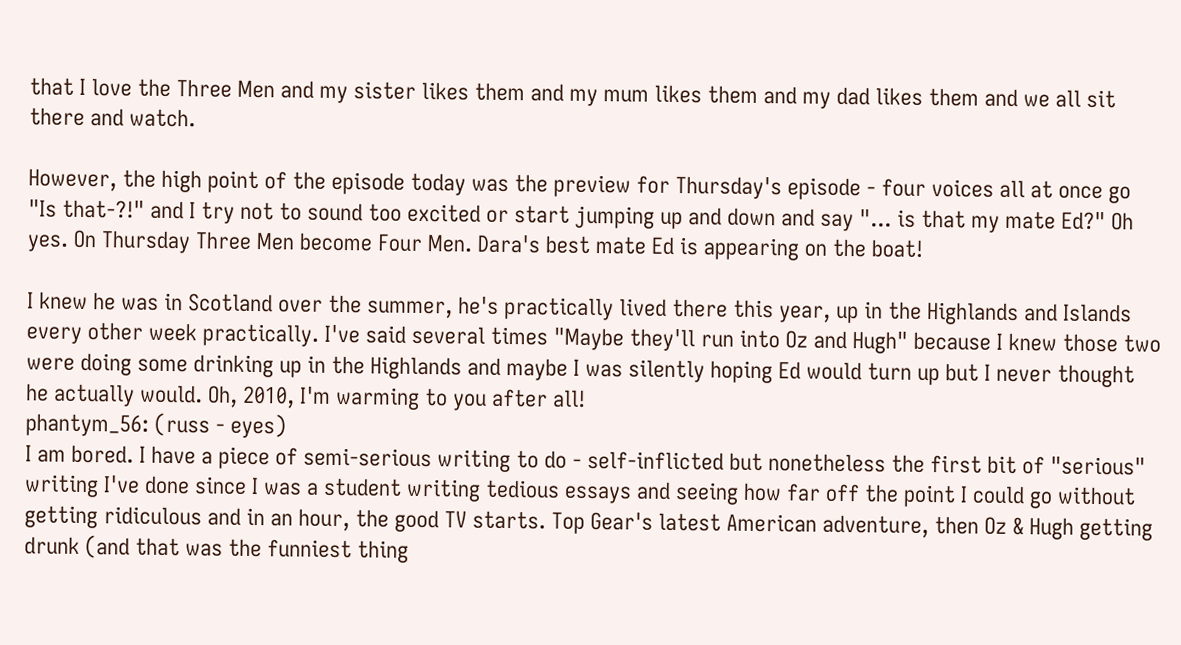that I love the Three Men and my sister likes them and my mum likes them and my dad likes them and we all sit there and watch.

However, the high point of the episode today was the preview for Thursday's episode - four voices all at once go "Is that-?!" and I try not to sound too excited or start jumping up and down and say "... is that my mate Ed?" Oh yes. On Thursday Three Men become Four Men. Dara's best mate Ed is appearing on the boat!

I knew he was in Scotland over the summer, he's practically lived there this year, up in the Highlands and Islands every other week practically. I've said several times "Maybe they'll run into Oz and Hugh" because I knew those two were doing some drinking up in the Highlands and maybe I was silently hoping Ed would turn up but I never thought he actually would. Oh, 2010, I'm warming to you after all!
phantym_56: (russ - eyes)
I am bored. I have a piece of semi-serious writing to do - self-inflicted but nonetheless the first bit of "serious" writing I've done since I was a student writing tedious essays and seeing how far off the point I could go without getting ridiculous and in an hour, the good TV starts. Top Gear's latest American adventure, then Oz & Hugh getting drunk (and that was the funniest thing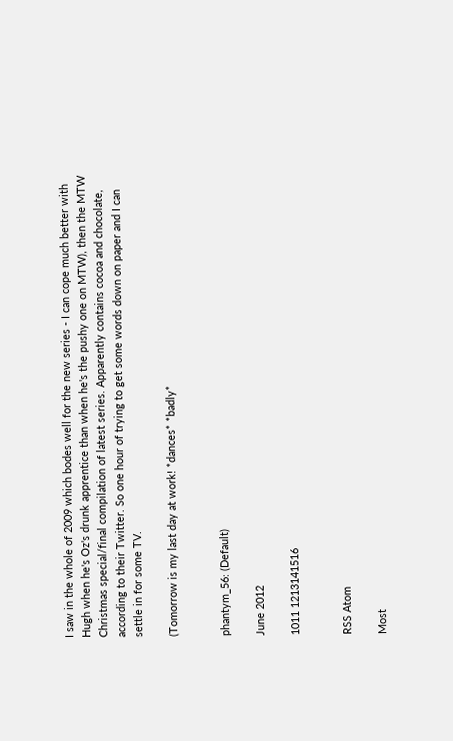I saw in the whole of 2009 which bodes well for the new series - I can cope much better with Hugh when he's Oz's drunk apprentice than when he's the pushy one on MTW), then the MTW Christmas special/final compilation of latest series. Apparently contains cocoa and chocolate, according to their Twitter. So one hour of trying to get some words down on paper and I can settle in for some TV.

(Tomorrow is my last day at work! *dances* *badly*


phantym_56: (Default)

June 2012

1011 1213141516


RSS Atom

Most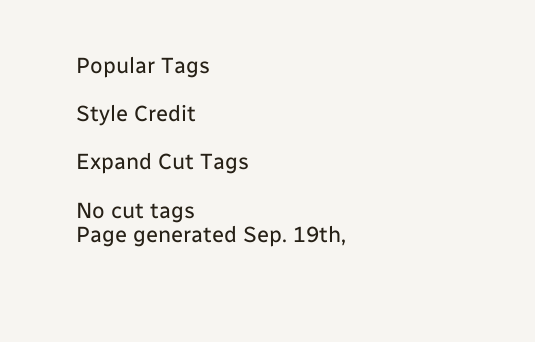Popular Tags

Style Credit

Expand Cut Tags

No cut tags
Page generated Sep. 19th,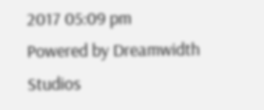2017 05:09 pm
Powered by Dreamwidth Studios